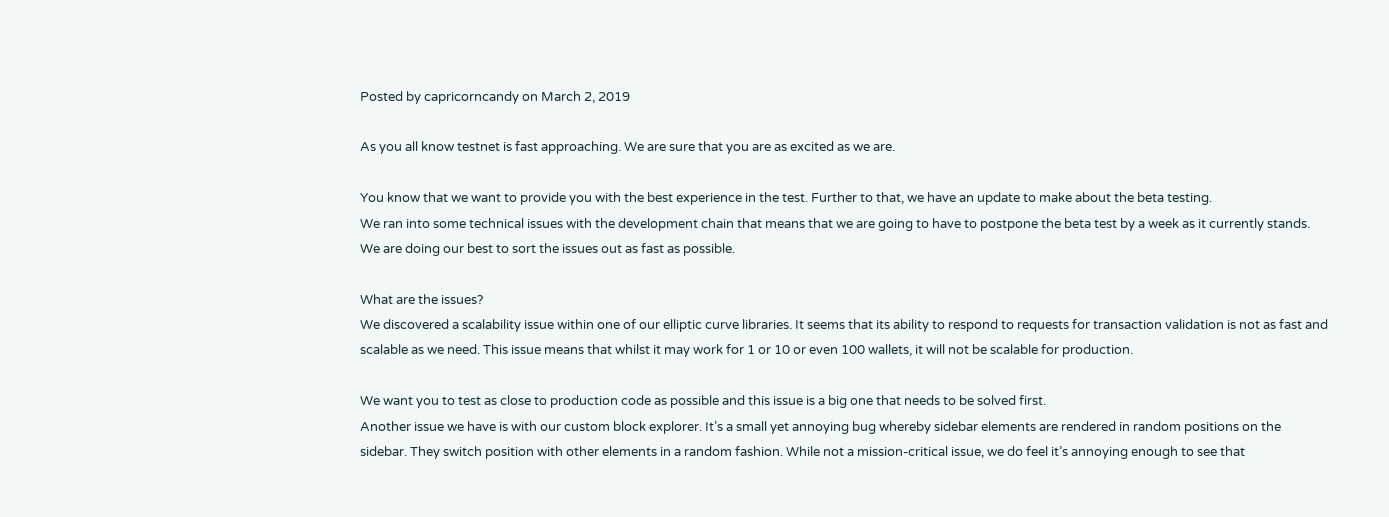Posted by capricorncandy on March 2, 2019

As you all know testnet is fast approaching. We are sure that you are as excited as we are.

You know that we want to provide you with the best experience in the test. Further to that, we have an update to make about the beta testing.
We ran into some technical issues with the development chain that means that we are going to have to postpone the beta test by a week as it currently stands. We are doing our best to sort the issues out as fast as possible.

What are the issues?
We discovered a scalability issue within one of our elliptic curve libraries. It seems that its ability to respond to requests for transaction validation is not as fast and scalable as we need. This issue means that whilst it may work for 1 or 10 or even 100 wallets, it will not be scalable for production.

We want you to test as close to production code as possible and this issue is a big one that needs to be solved first.
Another issue we have is with our custom block explorer. It’s a small yet annoying bug whereby sidebar elements are rendered in random positions on the sidebar. They switch position with other elements in a random fashion. While not a mission-critical issue, we do feel it’s annoying enough to see that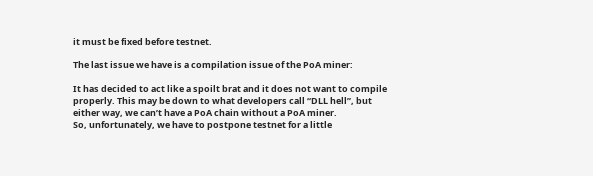it must be fixed before testnet.

The last issue we have is a compilation issue of the PoA miner:

It has decided to act like a spoilt brat and it does not want to compile properly. This may be down to what developers call “DLL hell”, but either way, we can’t have a PoA chain without a PoA miner.
So, unfortunately, we have to postpone testnet for a little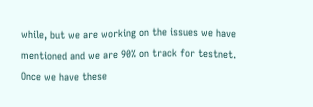while, but we are working on the issues we have mentioned and we are 90% on track for testnet.
Once we have these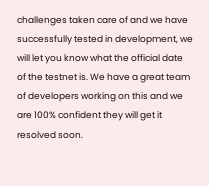challenges taken care of and we have successfully tested in development, we will let you know what the official date of the testnet is. We have a great team of developers working on this and we are 100% confident they will get it resolved soon.